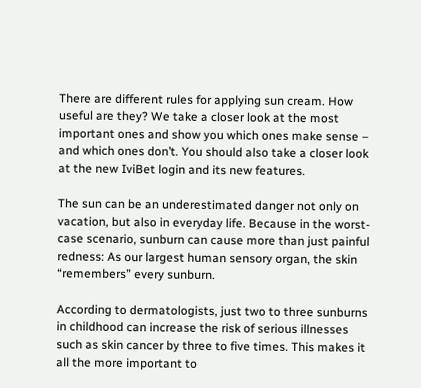There are different rules for applying sun cream. How useful are they? We take a closer look at the most important ones and show you which ones make sense – and which ones don’t. You should also take a closer look at the new IviBet login and its new features.

The sun can be an underestimated danger not only on vacation, but also in everyday life. Because in the worst-case scenario, sunburn can cause more than just painful redness: As our largest human sensory organ, the skin “remembers” every sunburn.

According to dermatologists, just two to three sunburns in childhood can increase the risk of serious illnesses such as skin cancer by three to five times. This makes it all the more important to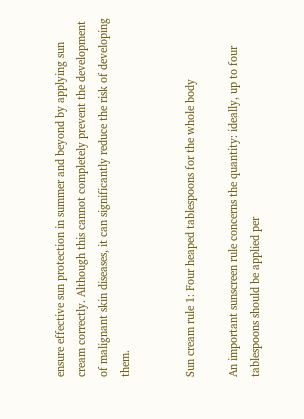ensure effective sun protection in summer and beyond by applying sun cream correctly. Although this cannot completely prevent the development of malignant skin diseases, it can significantly reduce the risk of developing them.


Sun cream rule 1: Four heaped tablespoons for the whole body

An important sunscreen rule concerns the quantity: ideally, up to four tablespoons should be applied per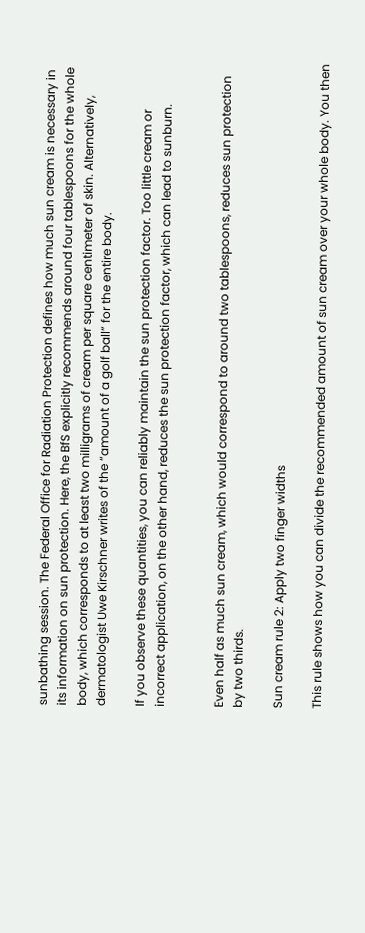sunbathing session. The Federal Office for Radiation Protection defines how much sun cream is necessary in its information on sun protection. Here, the BfS explicitly recommends around four tablespoons for the whole body, which corresponds to at least two milligrams of cream per square centimeter of skin. Alternatively, dermatologist Uwe Kirschner writes of the “amount of a golf ball” for the entire body.

If you observe these quantities, you can reliably maintain the sun protection factor. Too little cream or incorrect application, on the other hand, reduces the sun protection factor, which can lead to sunburn.


Even half as much sun cream, which would correspond to around two tablespoons, reduces sun protection by two thirds.

Sun cream rule 2: Apply two finger widths

This rule shows how you can divide the recommended amount of sun cream over your whole body. You then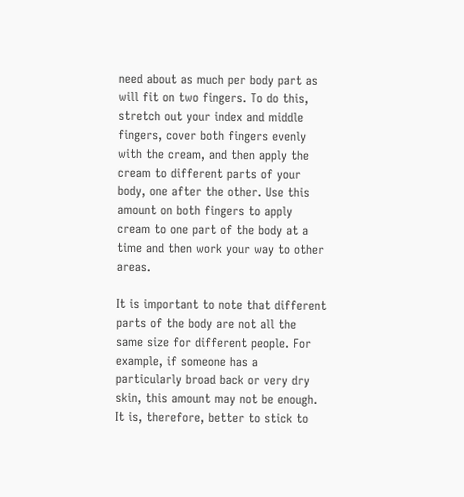need about as much per body part as will fit on two fingers. To do this, stretch out your index and middle fingers, cover both fingers evenly with the cream, and then apply the cream to different parts of your body, one after the other. Use this amount on both fingers to apply cream to one part of the body at a time and then work your way to other areas.

It is important to note that different parts of the body are not all the same size for different people. For example, if someone has a particularly broad back or very dry skin, this amount may not be enough. It is, therefore, better to stick to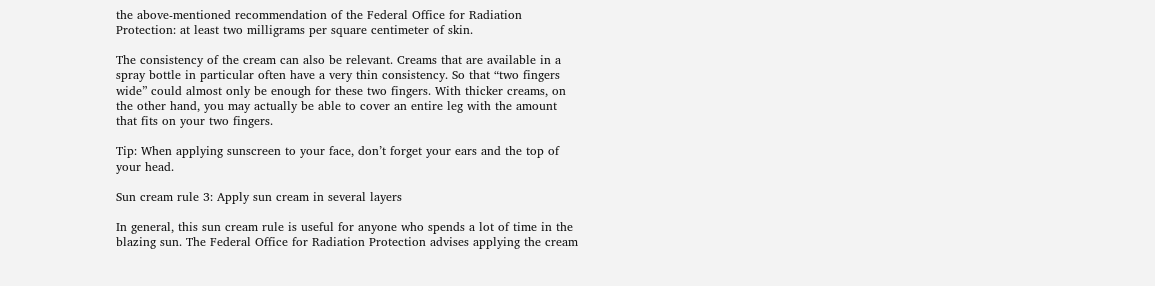the above-mentioned recommendation of the Federal Office for Radiation Protection: at least two milligrams per square centimeter of skin.

The consistency of the cream can also be relevant. Creams that are available in a spray bottle in particular often have a very thin consistency. So that “two fingers wide” could almost only be enough for these two fingers. With thicker creams, on the other hand, you may actually be able to cover an entire leg with the amount that fits on your two fingers.

Tip: When applying sunscreen to your face, don’t forget your ears and the top of your head.

Sun cream rule 3: Apply sun cream in several layers

In general, this sun cream rule is useful for anyone who spends a lot of time in the blazing sun. The Federal Office for Radiation Protection advises applying the cream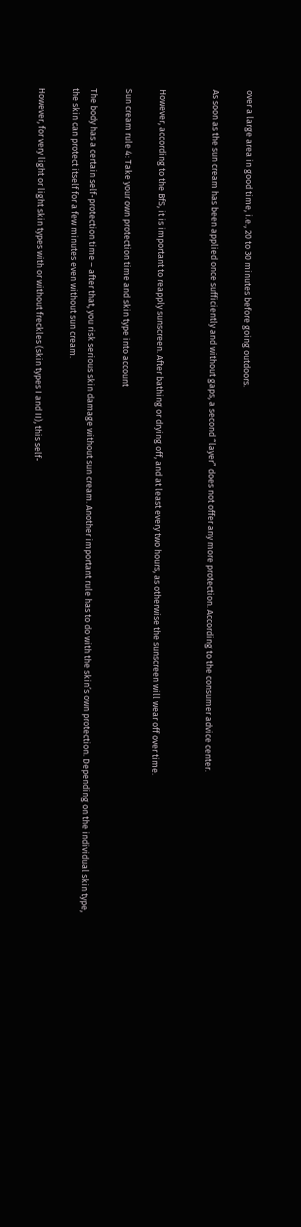over a large area in good time, i.e., 20 to 30 minutes before going outdoors.

As soon as the sun cream has been applied once sufficiently and without gaps, a second “layer” does not offer any more protection. According to the consumer advice center.


However, according to the BfS, it is important to reapply sunscreen. After bathing or drying off, and at least every two hours, as otherwise the sunscreen will wear off over time.

Sun cream rule 4: Take your own protection time and skin type into account

The body has a certain self-protection time – after that, you risk serious skin damage without sun cream. Another important rule has to do with the skin’s own protection. Depending on the individual skin type, the skin can protect itself for a few minutes even without sun cream.

However, for very light or light skin types with or without freckles (skin types I and II), this self-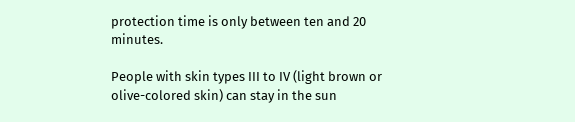protection time is only between ten and 20 minutes.

People with skin types III to IV (light brown or olive-colored skin) can stay in the sun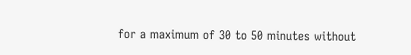for a maximum of 30 to 50 minutes without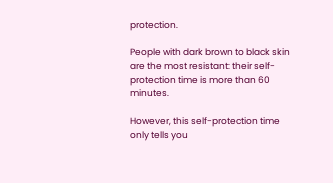protection.

People with dark brown to black skin are the most resistant: their self-protection time is more than 60 minutes.

However, this self-protection time only tells you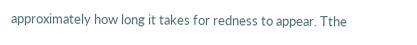approximately how long it takes for redness to appear. Tthe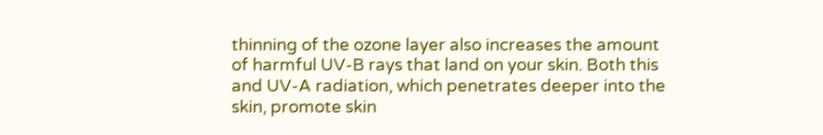thinning of the ozone layer also increases the amount of harmful UV-B rays that land on your skin. Both this and UV-A radiation, which penetrates deeper into the skin, promote skin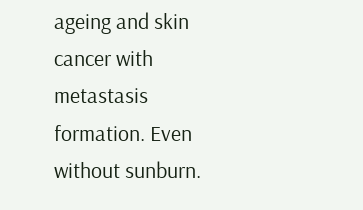ageing and skin cancer with metastasis formation. Even without sunburn.